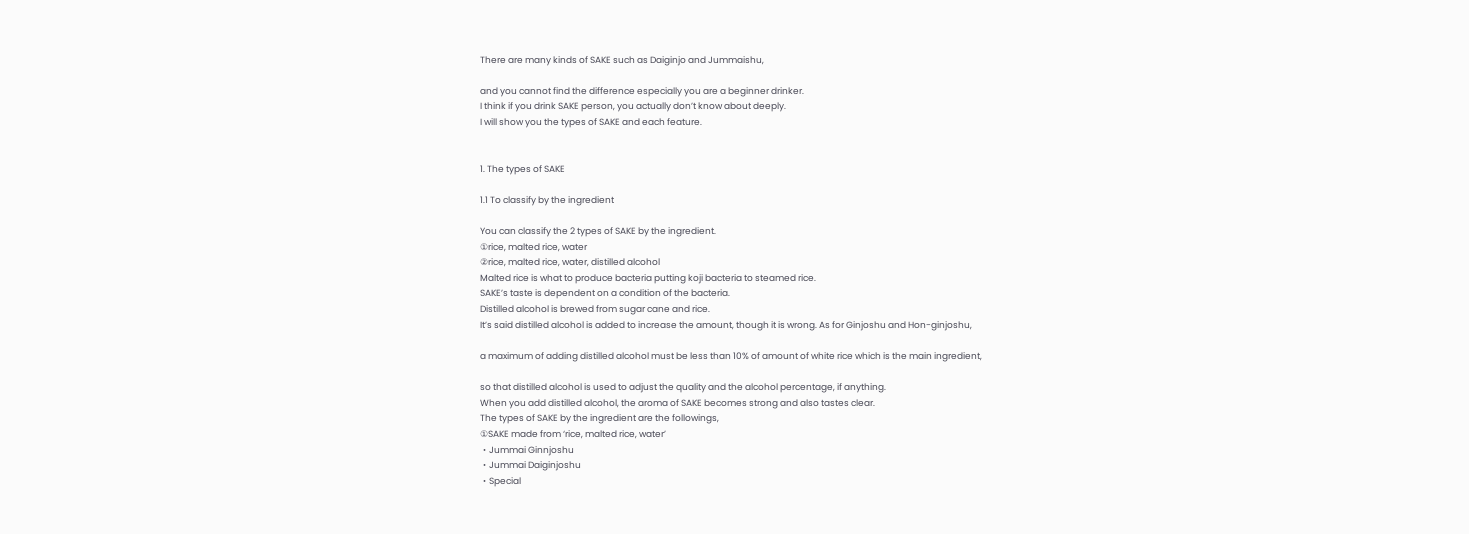There are many kinds of SAKE such as Daiginjo and Jummaishu,

and you cannot find the difference especially you are a beginner drinker.
I think if you drink SAKE person, you actually don’t know about deeply.
I will show you the types of SAKE and each feature.


1. The types of SAKE

1.1 To classify by the ingredient

You can classify the 2 types of SAKE by the ingredient.
①rice, malted rice, water
②rice, malted rice, water, distilled alcohol
Malted rice is what to produce bacteria putting koji bacteria to steamed rice.
SAKE’s taste is dependent on a condition of the bacteria.
Distilled alcohol is brewed from sugar cane and rice.
It’s said distilled alcohol is added to increase the amount, though it is wrong. As for Ginjoshu and Hon-ginjoshu,

a maximum of adding distilled alcohol must be less than 10% of amount of white rice which is the main ingredient,

so that distilled alcohol is used to adjust the quality and the alcohol percentage, if anything.
When you add distilled alcohol, the aroma of SAKE becomes strong and also tastes clear.
The types of SAKE by the ingredient are the followings,
①SAKE made from ‘rice, malted rice, water’
・Jummai Ginnjoshu
・Jummai Daiginjoshu
・Special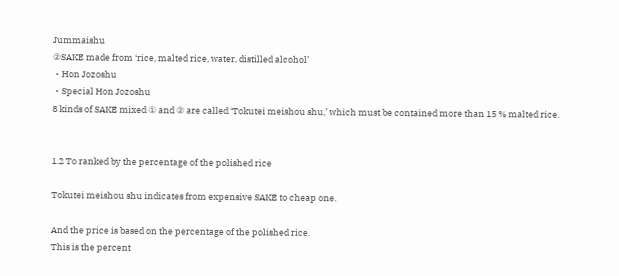Jummaishu
②SAKE made from ‘rice, malted rice, water, distilled alcohol’
・Hon Jozoshu
・Special Hon Jozoshu
8 kinds of SAKE mixed ① and ② are called ‘Tokutei meishou shu,’ which must be contained more than 15 % malted rice.


1.2 To ranked by the percentage of the polished rice

Tokutei meishou shu indicates from expensive SAKE to cheap one.

And the price is based on the percentage of the polished rice.
This is the percent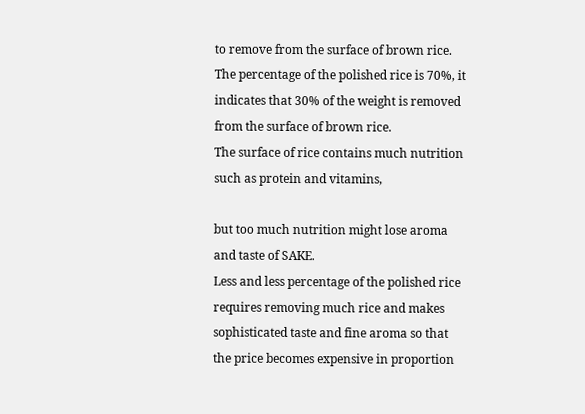to remove from the surface of brown rice.
The percentage of the polished rice is 70%, it indicates that 30% of the weight is removed from the surface of brown rice.
The surface of rice contains much nutrition such as protein and vitamins,

but too much nutrition might lose aroma and taste of SAKE.
Less and less percentage of the polished rice requires removing much rice and makes sophisticated taste and fine aroma so that the price becomes expensive in proportion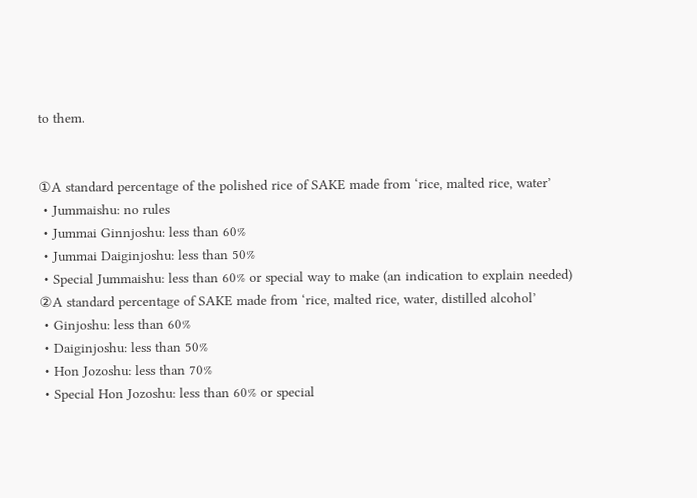to them.


①A standard percentage of the polished rice of SAKE made from ‘rice, malted rice, water’
・Jummaishu: no rules
・Jummai Ginnjoshu: less than 60%
・Jummai Daiginjoshu: less than 50%
・Special Jummaishu: less than 60% or special way to make (an indication to explain needed)
②A standard percentage of SAKE made from ‘rice, malted rice, water, distilled alcohol’
・Ginjoshu: less than 60%
・Daiginjoshu: less than 50%
・Hon Jozoshu: less than 70%
・Special Hon Jozoshu: less than 60% or special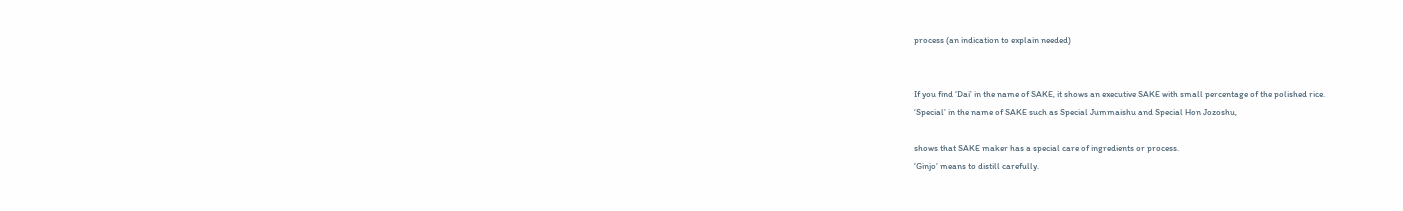process (an indication to explain needed)


If you find ‘Dai’ in the name of SAKE, it shows an executive SAKE with small percentage of the polished rice.
‘Special’ in the name of SAKE such as Special Jummaishu and Special Hon Jozoshu,

shows that SAKE maker has a special care of ingredients or process.
‘Ginjo’ means to distill carefully.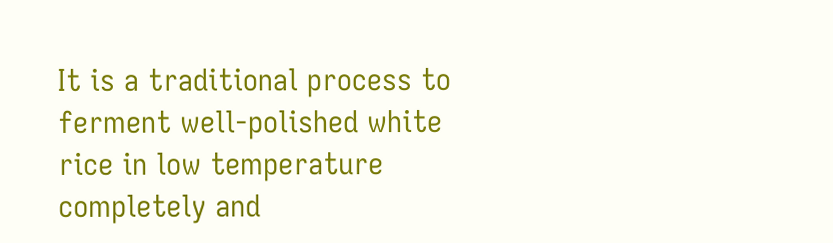It is a traditional process to ferment well-polished white rice in low temperature completely and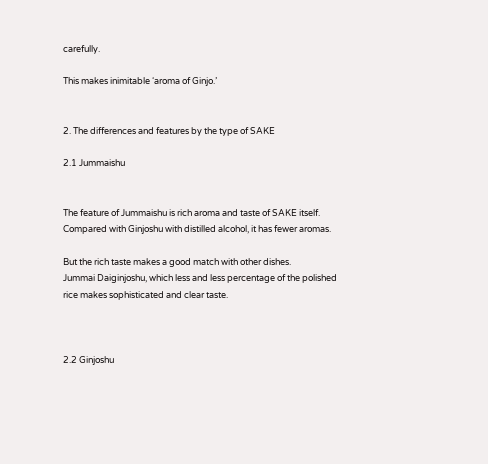carefully.

This makes inimitable ‘aroma of Ginjo.’


2. The differences and features by the type of SAKE

2.1 Jummaishu


The feature of Jummaishu is rich aroma and taste of SAKE itself.
Compared with Ginjoshu with distilled alcohol, it has fewer aromas.

But the rich taste makes a good match with other dishes.
Jummai Daiginjoshu, which less and less percentage of the polished rice makes sophisticated and clear taste.



2.2 Ginjoshu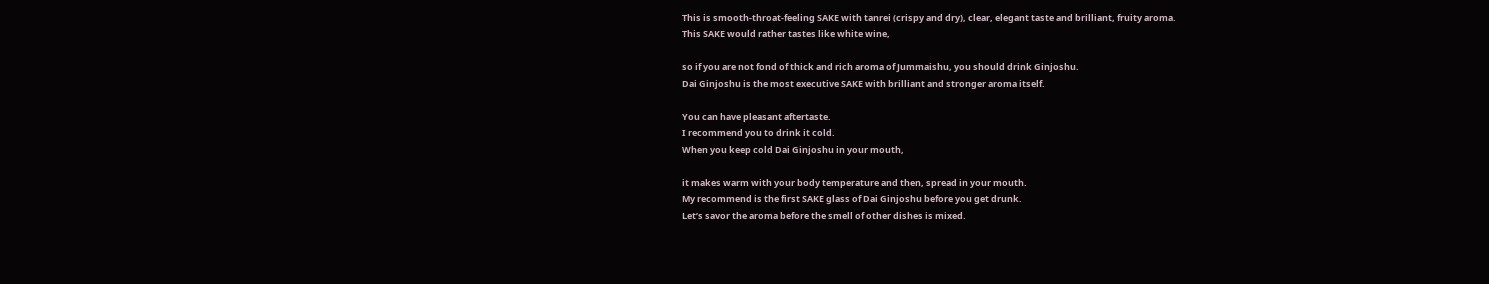This is smooth-throat-feeling SAKE with tanrei (crispy and dry), clear, elegant taste and brilliant, fruity aroma.
This SAKE would rather tastes like white wine,

so if you are not fond of thick and rich aroma of Jummaishu, you should drink Ginjoshu.
Dai Ginjoshu is the most executive SAKE with brilliant and stronger aroma itself.

You can have pleasant aftertaste.
I recommend you to drink it cold.
When you keep cold Dai Ginjoshu in your mouth,

it makes warm with your body temperature and then, spread in your mouth.
My recommend is the first SAKE glass of Dai Ginjoshu before you get drunk.
Let’s savor the aroma before the smell of other dishes is mixed.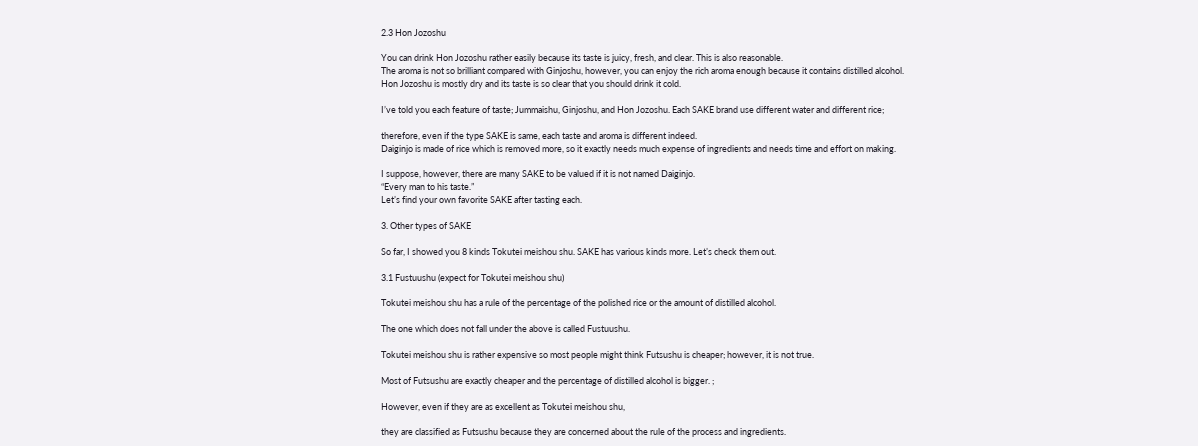2.3 Hon Jozoshu

You can drink Hon Jozoshu rather easily because its taste is juicy, fresh, and clear. This is also reasonable.
The aroma is not so brilliant compared with Ginjoshu, however, you can enjoy the rich aroma enough because it contains distilled alcohol.
Hon Jozoshu is mostly dry and its taste is so clear that you should drink it cold.

I’ve told you each feature of taste; Jummaishu, Ginjoshu, and Hon Jozoshu. Each SAKE brand use different water and different rice;

therefore, even if the type SAKE is same, each taste and aroma is different indeed.
Daiginjo is made of rice which is removed more, so it exactly needs much expense of ingredients and needs time and effort on making.

I suppose, however, there are many SAKE to be valued if it is not named Daiginjo.
“Every man to his taste.”
Let’s find your own favorite SAKE after tasting each.

3. Other types of SAKE

So far, I showed you 8 kinds Tokutei meishou shu. SAKE has various kinds more. Let’s check them out.

3.1 Fustuushu (expect for Tokutei meishou shu)

Tokutei meishou shu has a rule of the percentage of the polished rice or the amount of distilled alcohol.

The one which does not fall under the above is called Fustuushu.

Tokutei meishou shu is rather expensive so most people might think Futsushu is cheaper; however, it is not true.

Most of Futsushu are exactly cheaper and the percentage of distilled alcohol is bigger. ;

However, even if they are as excellent as Tokutei meishou shu,

they are classified as Futsushu because they are concerned about the rule of the process and ingredients.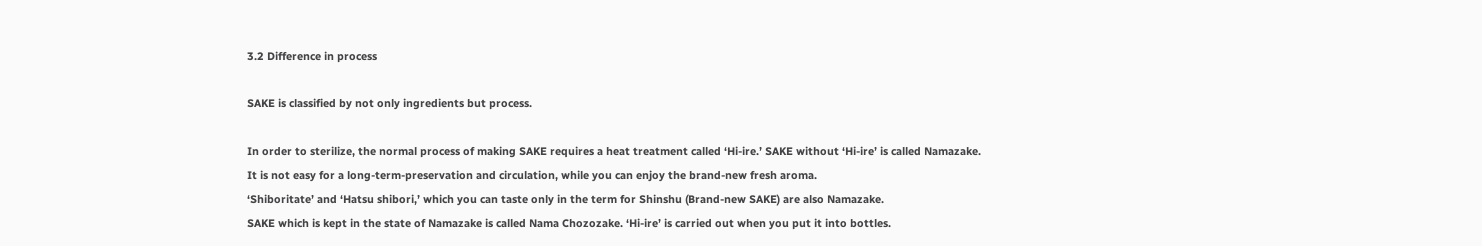3.2 Difference in process

SAKE is classified by not only ingredients but process.

In order to sterilize, the normal process of making SAKE requires a heat treatment called ‘Hi-ire.’ SAKE without ‘Hi-ire’ is called Namazake.
It is not easy for a long-term-preservation and circulation, while you can enjoy the brand-new fresh aroma.
‘Shiboritate’ and ‘Hatsu shibori,’ which you can taste only in the term for Shinshu (Brand-new SAKE) are also Namazake.
SAKE which is kept in the state of Namazake is called Nama Chozozake. ‘Hi-ire’ is carried out when you put it into bottles.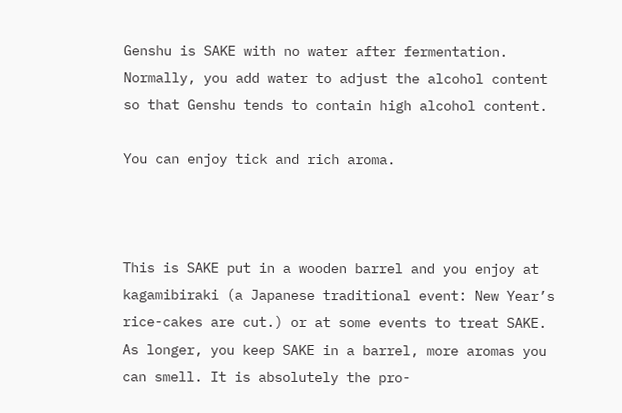Genshu is SAKE with no water after fermentation.
Normally, you add water to adjust the alcohol content so that Genshu tends to contain high alcohol content.

You can enjoy tick and rich aroma.



This is SAKE put in a wooden barrel and you enjoy at kagamibiraki (a Japanese traditional event: New Year’s rice-cakes are cut.) or at some events to treat SAKE.
As longer, you keep SAKE in a barrel, more aromas you can smell. It is absolutely the pro-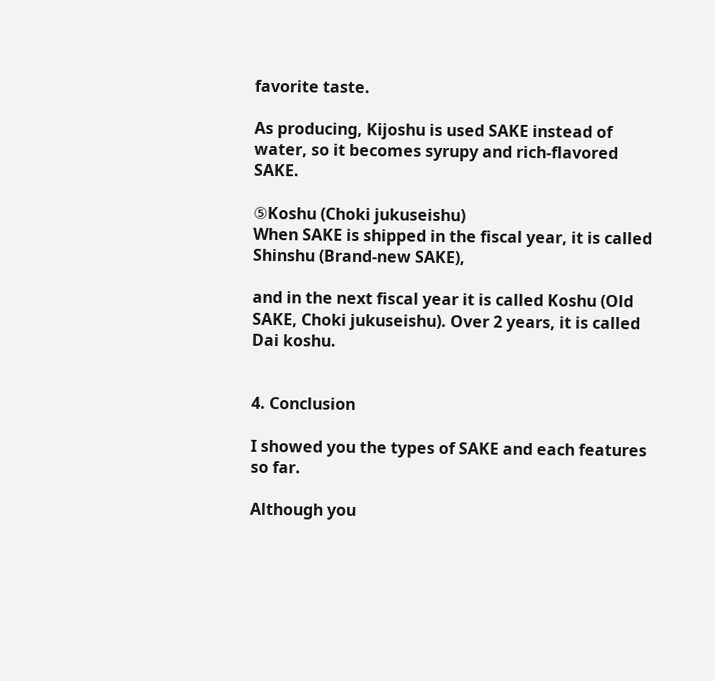favorite taste.

As producing, Kijoshu is used SAKE instead of water, so it becomes syrupy and rich-flavored SAKE.

⑤Koshu (Choki jukuseishu)
When SAKE is shipped in the fiscal year, it is called Shinshu (Brand-new SAKE),

and in the next fiscal year it is called Koshu (Old SAKE, Choki jukuseishu). Over 2 years, it is called Dai koshu.


4. Conclusion

I showed you the types of SAKE and each features so far.

Although you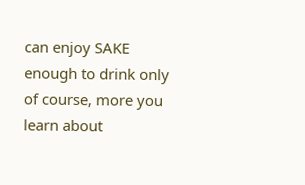can enjoy SAKE enough to drink only of course, more you learn about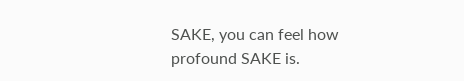SAKE, you can feel how profound SAKE is.